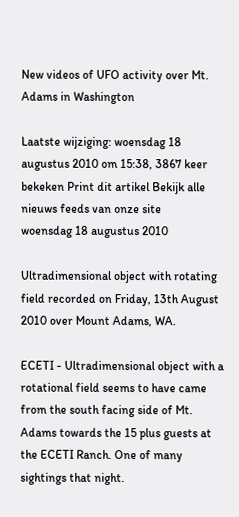New videos of UFO activity over Mt. Adams in Washington

Laatste wijziging: woensdag 18 augustus 2010 om 15:38, 3867 keer bekeken Print dit artikel Bekijk alle nieuws feeds van onze site
woensdag 18 augustus 2010

Ultradimensional object with rotating field recorded on Friday, 13th August 2010 over Mount Adams, WA.

ECETI - Ultradimensional object with a rotational field seems to have came from the south facing side of Mt. Adams towards the 15 plus guests at the ECETI Ranch. One of many sightings that night.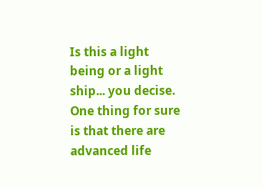Is this a light being or a light ship... you decise. One thing for sure is that there are advanced life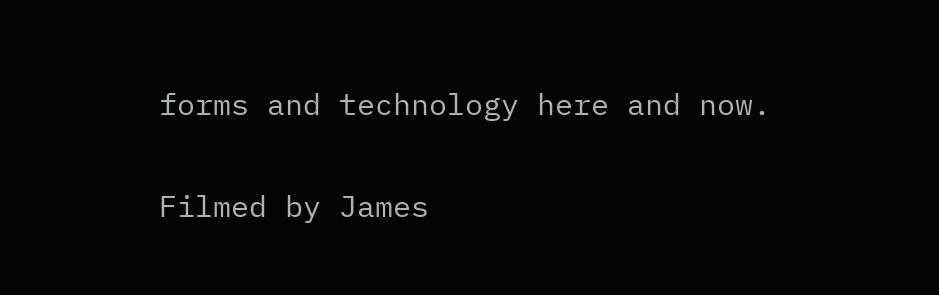forms and technology here and now.

Filmed by James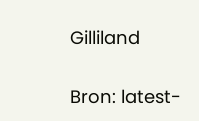Gilliland


Bron: latest-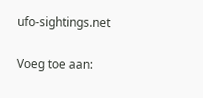ufo-sightings.net

Voeg toe aan: